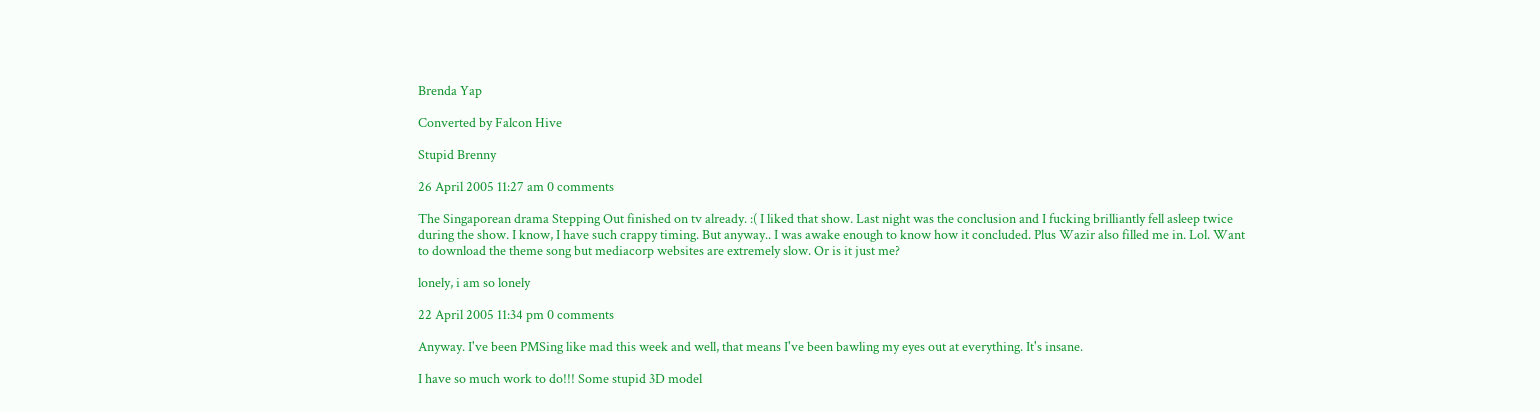Brenda Yap

Converted by Falcon Hive

Stupid Brenny

26 April 2005 11:27 am 0 comments

The Singaporean drama Stepping Out finished on tv already. :( I liked that show. Last night was the conclusion and I fucking brilliantly fell asleep twice during the show. I know, I have such crappy timing. But anyway.. I was awake enough to know how it concluded. Plus Wazir also filled me in. Lol. Want to download the theme song but mediacorp websites are extremely slow. Or is it just me?

lonely, i am so lonely

22 April 2005 11:34 pm 0 comments

Anyway. I've been PMSing like mad this week and well, that means I've been bawling my eyes out at everything. It's insane.

I have so much work to do!!! Some stupid 3D model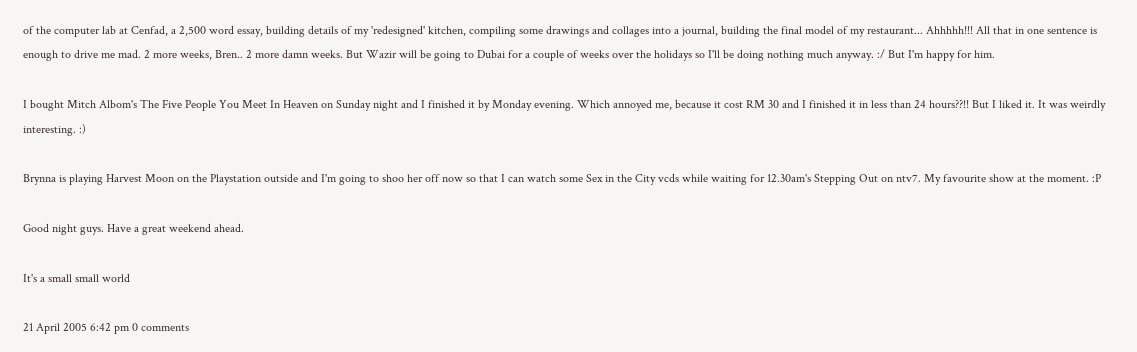of the computer lab at Cenfad, a 2,500 word essay, building details of my 'redesigned' kitchen, compiling some drawings and collages into a journal, building the final model of my restaurant... Ahhhhh!!! All that in one sentence is enough to drive me mad. 2 more weeks, Bren.. 2 more damn weeks. But Wazir will be going to Dubai for a couple of weeks over the holidays so I'll be doing nothing much anyway. :/ But I'm happy for him.

I bought Mitch Albom's The Five People You Meet In Heaven on Sunday night and I finished it by Monday evening. Which annoyed me, because it cost RM 30 and I finished it in less than 24 hours??!! But I liked it. It was weirdly interesting. :)

Brynna is playing Harvest Moon on the Playstation outside and I'm going to shoo her off now so that I can watch some Sex in the City vcds while waiting for 12.30am's Stepping Out on ntv7. My favourite show at the moment. :P

Good night guys. Have a great weekend ahead.

It's a small small world

21 April 2005 6:42 pm 0 comments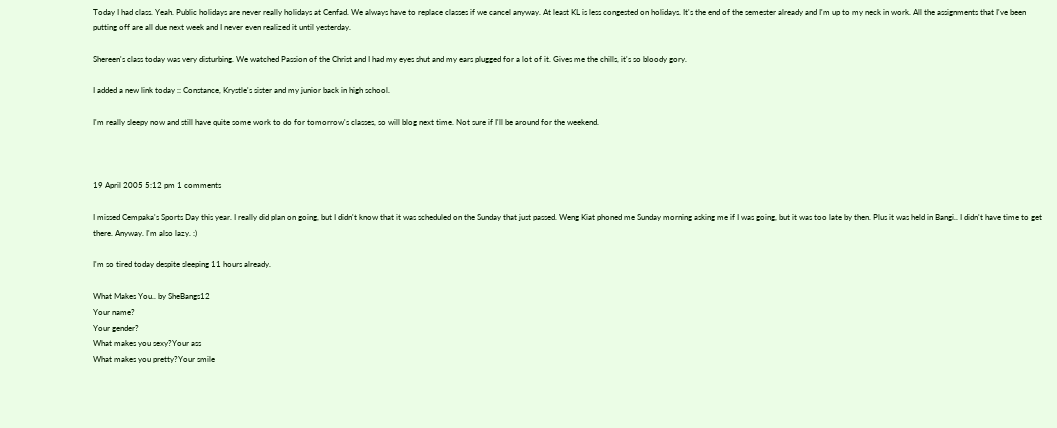Today I had class. Yeah. Public holidays are never really holidays at Cenfad. We always have to replace classes if we cancel anyway. At least KL is less congested on holidays. It's the end of the semester already and I'm up to my neck in work. All the assignments that I've been putting off are all due next week and I never even realized it until yesterday.

Shereen's class today was very disturbing. We watched Passion of the Christ and I had my eyes shut and my ears plugged for a lot of it. Gives me the chills, it's so bloody gory.

I added a new link today :: Constance, Krystle's sister and my junior back in high school.

I'm really sleepy now and still have quite some work to do for tomorrow's classes, so will blog next time. Not sure if I'll be around for the weekend.



19 April 2005 5:12 pm 1 comments

I missed Cempaka's Sports Day this year. I really did plan on going, but I didn't know that it was scheduled on the Sunday that just passed. Weng Kiat phoned me Sunday morning asking me if I was going, but it was too late by then. Plus it was held in Bangi.. I didn't have time to get there. Anyway. I'm also lazy. :)

I'm so tired today despite sleeping 11 hours already.

What Makes You.. by SheBangs12
Your name?
Your gender?
What makes you sexy?Your ass
What makes you pretty?Your smile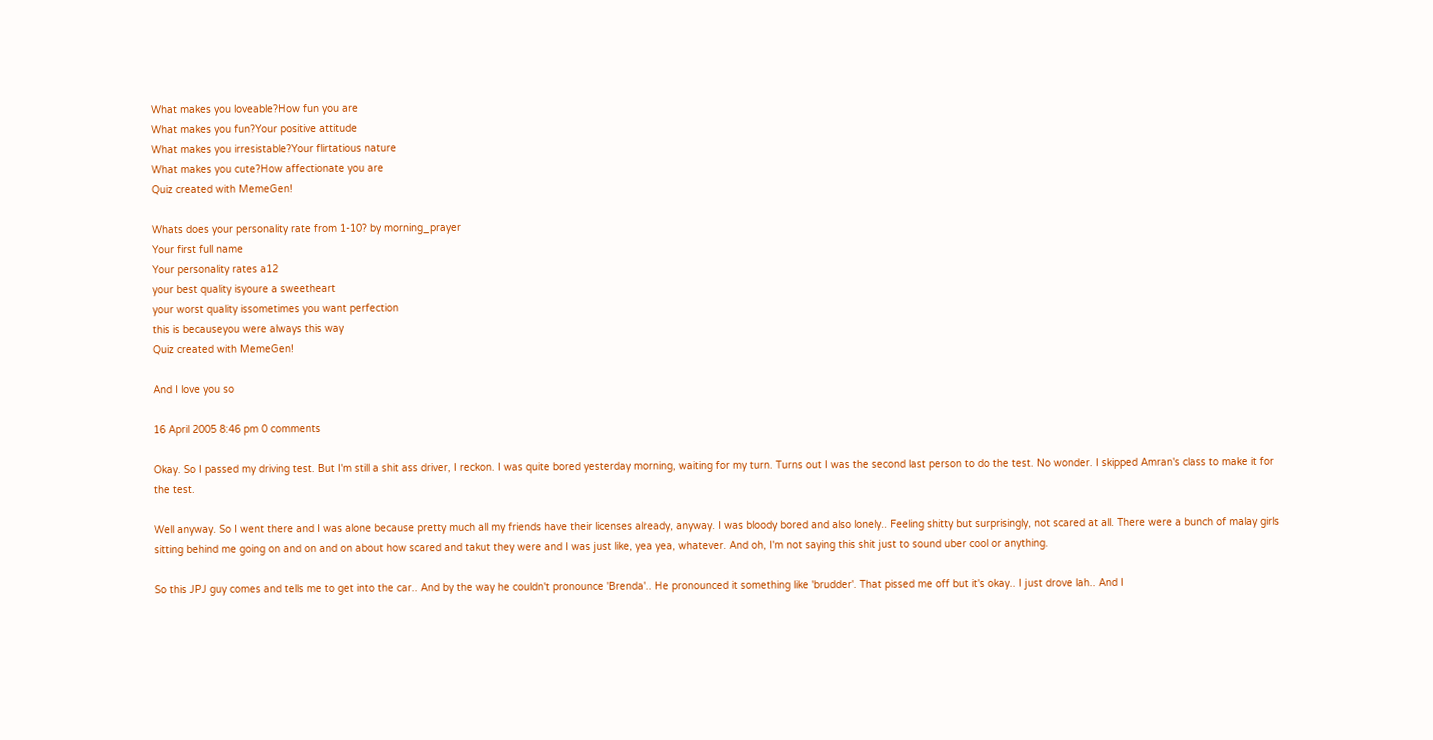What makes you loveable?How fun you are
What makes you fun?Your positive attitude
What makes you irresistable?Your flirtatious nature
What makes you cute?How affectionate you are
Quiz created with MemeGen!

Whats does your personality rate from 1-10? by morning_prayer
Your first full name
Your personality rates a12
your best quality isyoure a sweetheart
your worst quality issometimes you want perfection
this is becauseyou were always this way
Quiz created with MemeGen!

And I love you so

16 April 2005 8:46 pm 0 comments

Okay. So I passed my driving test. But I'm still a shit ass driver, I reckon. I was quite bored yesterday morning, waiting for my turn. Turns out I was the second last person to do the test. No wonder. I skipped Amran's class to make it for the test.

Well anyway. So I went there and I was alone because pretty much all my friends have their licenses already, anyway. I was bloody bored and also lonely.. Feeling shitty but surprisingly, not scared at all. There were a bunch of malay girls sitting behind me going on and on and on about how scared and takut they were and I was just like, yea yea, whatever. And oh, I'm not saying this shit just to sound uber cool or anything.

So this JPJ guy comes and tells me to get into the car.. And by the way he couldn't pronounce 'Brenda'.. He pronounced it something like 'brudder'. That pissed me off but it's okay.. I just drove lah.. And I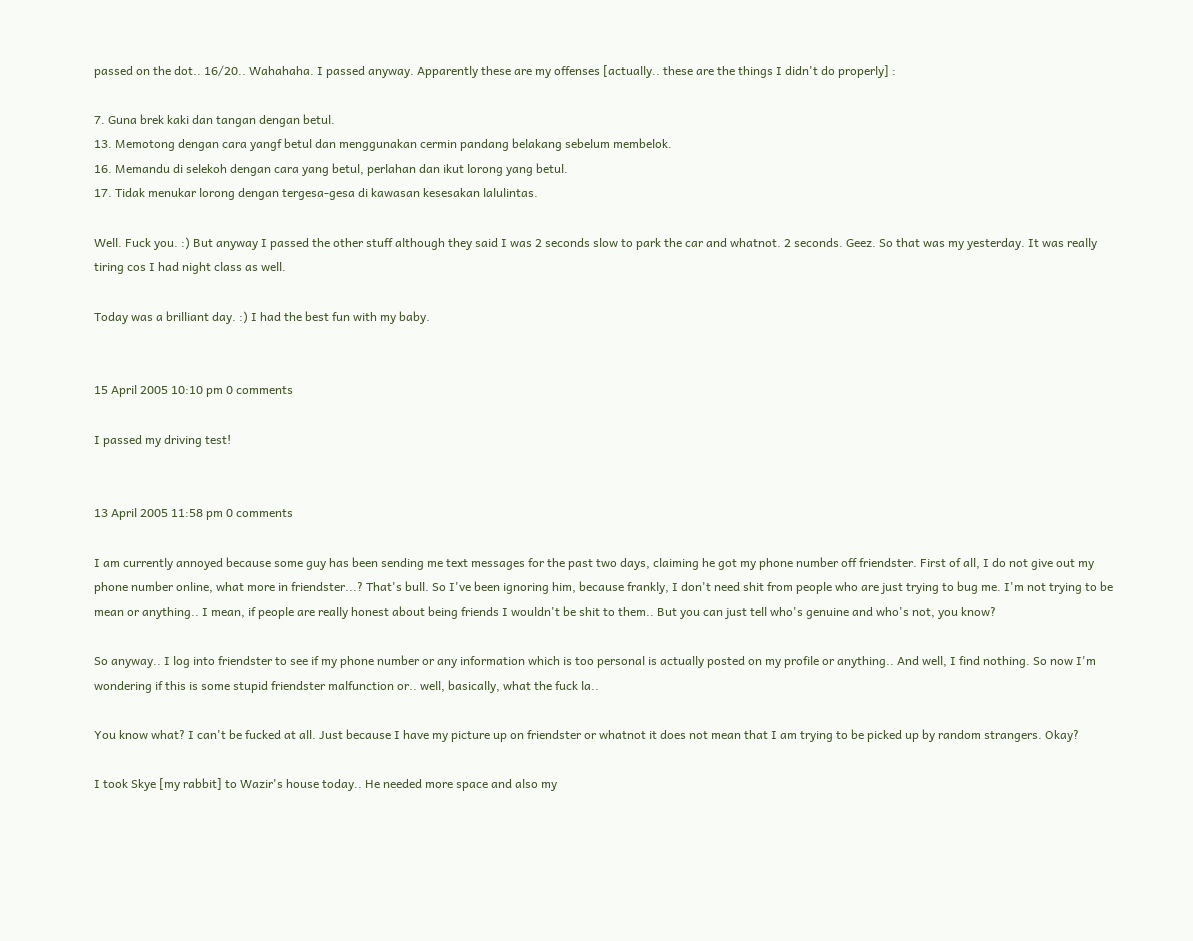passed on the dot.. 16/20.. Wahahaha. I passed anyway. Apparently these are my offenses [actually.. these are the things I didn't do properly] :

7. Guna brek kaki dan tangan dengan betul.
13. Memotong dengan cara yangf betul dan menggunakan cermin pandang belakang sebelum membelok.
16. Memandu di selekoh dengan cara yang betul, perlahan dan ikut lorong yang betul.
17. Tidak menukar lorong dengan tergesa-gesa di kawasan kesesakan lalulintas.

Well. Fuck you. :) But anyway I passed the other stuff although they said I was 2 seconds slow to park the car and whatnot. 2 seconds. Geez. So that was my yesterday. It was really tiring cos I had night class as well.

Today was a brilliant day. :) I had the best fun with my baby.


15 April 2005 10:10 pm 0 comments

I passed my driving test!


13 April 2005 11:58 pm 0 comments

I am currently annoyed because some guy has been sending me text messages for the past two days, claiming he got my phone number off friendster. First of all, I do not give out my phone number online, what more in friendster...? That's bull. So I've been ignoring him, because frankly, I don't need shit from people who are just trying to bug me. I'm not trying to be mean or anything.. I mean, if people are really honest about being friends I wouldn't be shit to them.. But you can just tell who's genuine and who's not, you know?

So anyway.. I log into friendster to see if my phone number or any information which is too personal is actually posted on my profile or anything.. And well, I find nothing. So now I'm wondering if this is some stupid friendster malfunction or.. well, basically, what the fuck la..

You know what? I can't be fucked at all. Just because I have my picture up on friendster or whatnot it does not mean that I am trying to be picked up by random strangers. Okay?

I took Skye [my rabbit] to Wazir's house today.. He needed more space and also my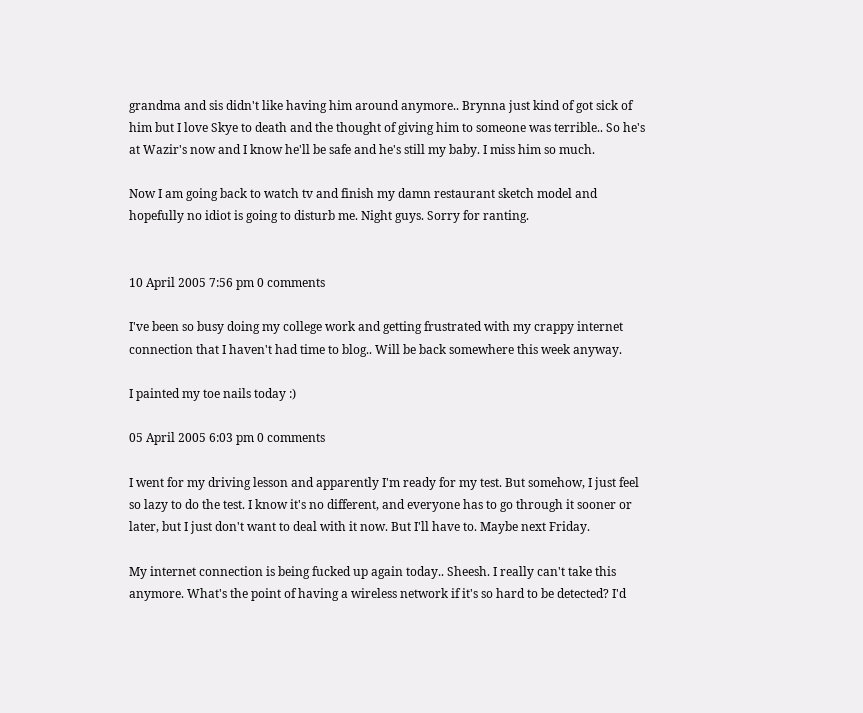grandma and sis didn't like having him around anymore.. Brynna just kind of got sick of him but I love Skye to death and the thought of giving him to someone was terrible.. So he's at Wazir's now and I know he'll be safe and he's still my baby. I miss him so much.

Now I am going back to watch tv and finish my damn restaurant sketch model and hopefully no idiot is going to disturb me. Night guys. Sorry for ranting.


10 April 2005 7:56 pm 0 comments

I've been so busy doing my college work and getting frustrated with my crappy internet connection that I haven't had time to blog.. Will be back somewhere this week anyway.

I painted my toe nails today :)

05 April 2005 6:03 pm 0 comments

I went for my driving lesson and apparently I'm ready for my test. But somehow, I just feel so lazy to do the test. I know it's no different, and everyone has to go through it sooner or later, but I just don't want to deal with it now. But I'll have to. Maybe next Friday.

My internet connection is being fucked up again today.. Sheesh. I really can't take this anymore. What's the point of having a wireless network if it's so hard to be detected? I'd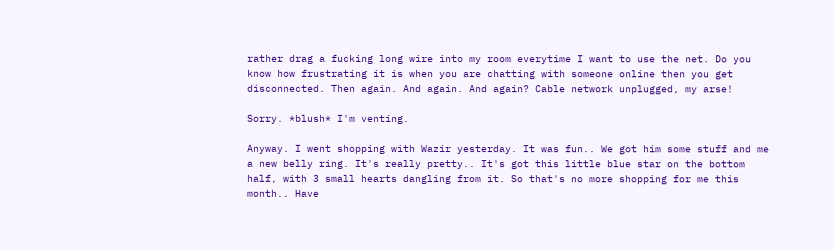rather drag a fucking long wire into my room everytime I want to use the net. Do you know how frustrating it is when you are chatting with someone online then you get disconnected. Then again. And again. And again? Cable network unplugged, my arse!

Sorry. *blush* I'm venting.

Anyway. I went shopping with Wazir yesterday. It was fun.. We got him some stuff and me a new belly ring. It's really pretty.. It's got this little blue star on the bottom half, with 3 small hearts dangling from it. So that's no more shopping for me this month.. Have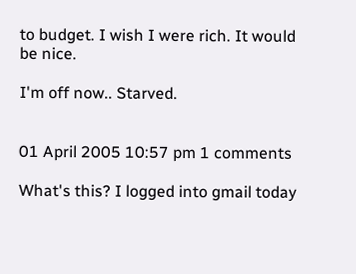to budget. I wish I were rich. It would be nice.

I'm off now.. Starved.


01 April 2005 10:57 pm 1 comments

What's this? I logged into gmail today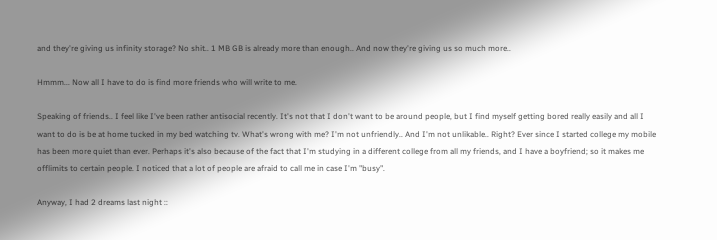and they're giving us infinity storage? No shit.. 1 MB GB is already more than enough.. And now they're giving us so much more..

Hmmm... Now all I have to do is find more friends who will write to me.

Speaking of friends.. I feel like I've been rather antisocial recently. It's not that I don't want to be around people, but I find myself getting bored really easily and all I want to do is be at home tucked in my bed watching tv. What's wrong with me? I'm not unfriendly.. And I'm not unlikable.. Right? Ever since I started college my mobile has been more quiet than ever. Perhaps it's also because of the fact that I'm studying in a different college from all my friends, and I have a boyfriend; so it makes me offlimits to certain people. I noticed that a lot of people are afraid to call me in case I'm "busy".

Anyway, I had 2 dreams last night ::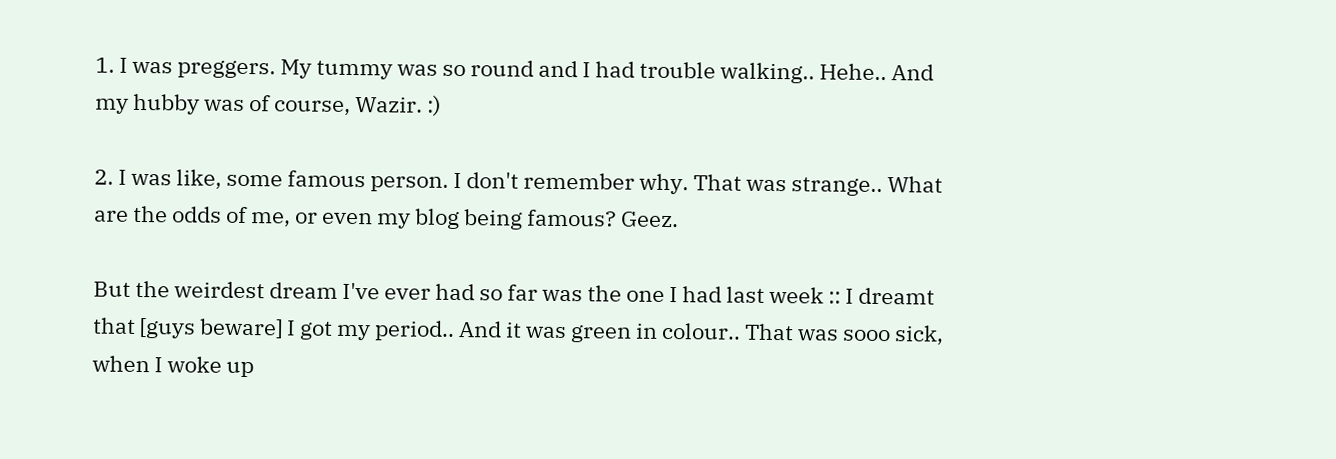1. I was preggers. My tummy was so round and I had trouble walking.. Hehe.. And my hubby was of course, Wazir. :)

2. I was like, some famous person. I don't remember why. That was strange.. What are the odds of me, or even my blog being famous? Geez.

But the weirdest dream I've ever had so far was the one I had last week :: I dreamt that [guys beware] I got my period.. And it was green in colour.. That was sooo sick, when I woke up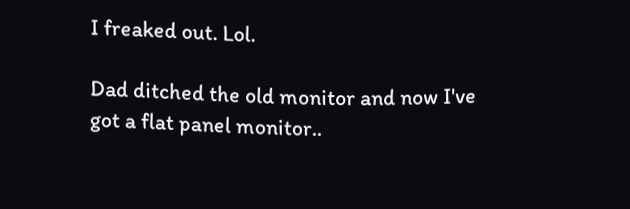I freaked out. Lol.

Dad ditched the old monitor and now I've got a flat panel monitor..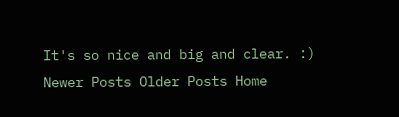It's so nice and big and clear. :)
Newer Posts Older Posts Home